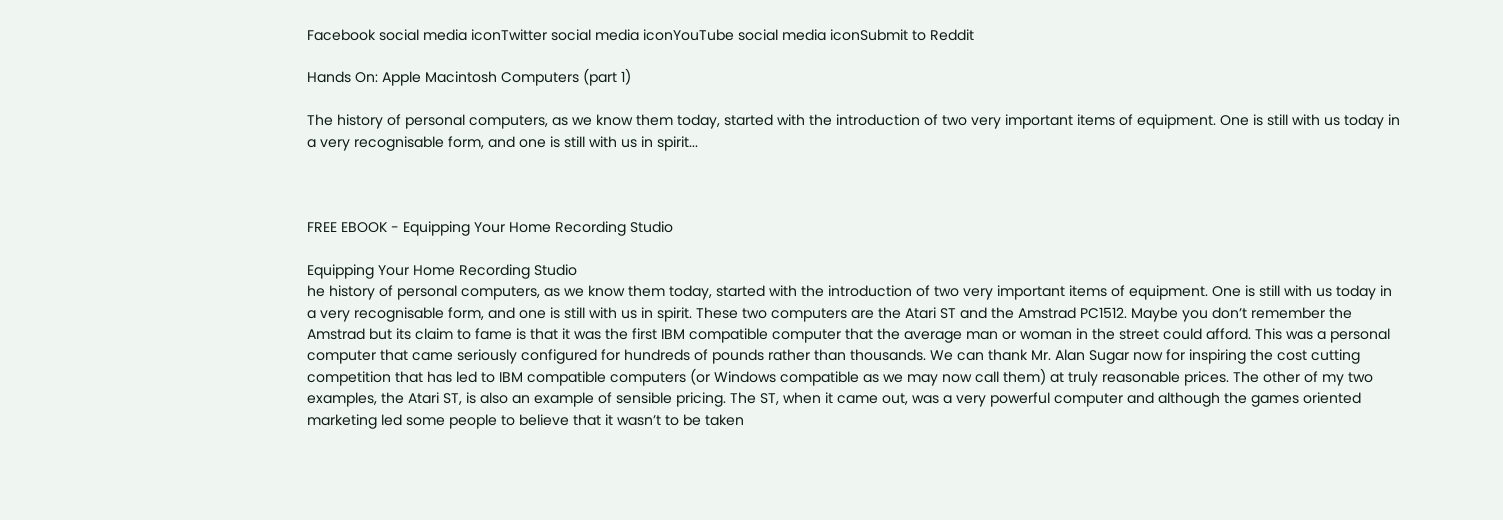Facebook social media iconTwitter social media iconYouTube social media iconSubmit to Reddit

Hands On: Apple Macintosh Computers (part 1)

The history of personal computers, as we know them today, started with the introduction of two very important items of equipment. One is still with us today in a very recognisable form, and one is still with us in spirit...



FREE EBOOK - Equipping Your Home Recording Studio

Equipping Your Home Recording Studio
he history of personal computers, as we know them today, started with the introduction of two very important items of equipment. One is still with us today in a very recognisable form, and one is still with us in spirit. These two computers are the Atari ST and the Amstrad PC1512. Maybe you don’t remember the Amstrad but its claim to fame is that it was the first IBM compatible computer that the average man or woman in the street could afford. This was a personal computer that came seriously configured for hundreds of pounds rather than thousands. We can thank Mr. Alan Sugar now for inspiring the cost cutting competition that has led to IBM compatible computers (or Windows compatible as we may now call them) at truly reasonable prices. The other of my two examples, the Atari ST, is also an example of sensible pricing. The ST, when it came out, was a very powerful computer and although the games oriented marketing led some people to believe that it wasn’t to be taken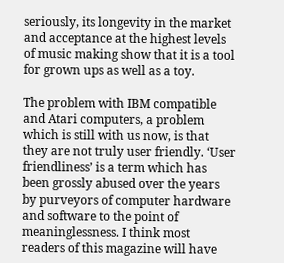seriously, its longevity in the market and acceptance at the highest levels of music making show that it is a tool for grown ups as well as a toy.

The problem with IBM compatible and Atari computers, a problem which is still with us now, is that they are not truly user friendly. ‘User friendliness’ is a term which has been grossly abused over the years by purveyors of computer hardware and software to the point of meaninglessness. I think most readers of this magazine will have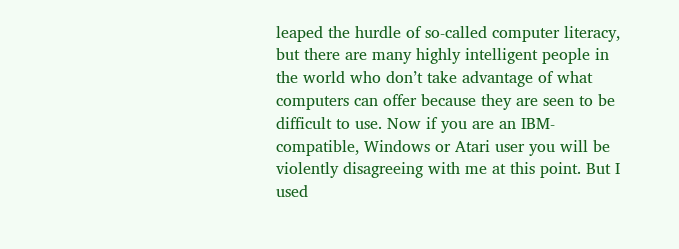leaped the hurdle of so-called computer literacy, but there are many highly intelligent people in the world who don’t take advantage of what computers can offer because they are seen to be difficult to use. Now if you are an IBM-compatible, Windows or Atari user you will be violently disagreeing with me at this point. But I used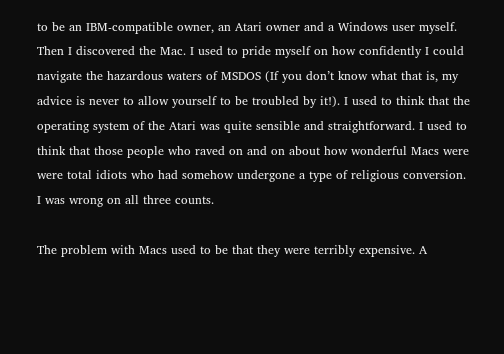to be an IBM-compatible owner, an Atari owner and a Windows user myself. Then I discovered the Mac. I used to pride myself on how confidently I could navigate the hazardous waters of MSDOS (If you don’t know what that is, my advice is never to allow yourself to be troubled by it!). I used to think that the operating system of the Atari was quite sensible and straightforward. I used to think that those people who raved on and on about how wonderful Macs were were total idiots who had somehow undergone a type of religious conversion. I was wrong on all three counts.

The problem with Macs used to be that they were terribly expensive. A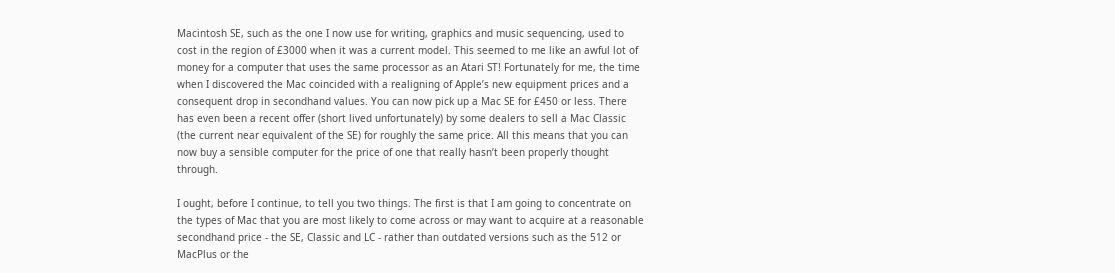Macintosh SE, such as the one I now use for writing, graphics and music sequencing, used to cost in the region of £3000 when it was a current model. This seemed to me like an awful lot of money for a computer that uses the same processor as an Atari ST! Fortunately for me, the time when I discovered the Mac coincided with a realigning of Apple’s new equipment prices and a consequent drop in secondhand values. You can now pick up a Mac SE for £450 or less. There has even been a recent offer (short lived unfortunately) by some dealers to sell a Mac Classic (the current near equivalent of the SE) for roughly the same price. All this means that you can now buy a sensible computer for the price of one that really hasn’t been properly thought through.

I ought, before I continue, to tell you two things. The first is that I am going to concentrate on the types of Mac that you are most likely to come across or may want to acquire at a reasonable secondhand price - the SE, Classic and LC - rather than outdated versions such as the 512 or MacPlus or the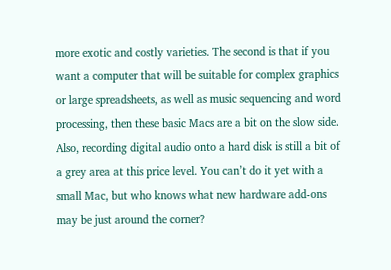more exotic and costly varieties. The second is that if you want a computer that will be suitable for complex graphics or large spreadsheets, as well as music sequencing and word processing, then these basic Macs are a bit on the slow side. Also, recording digital audio onto a hard disk is still a bit of a grey area at this price level. You can’t do it yet with a small Mac, but who knows what new hardware add-ons may be just around the corner?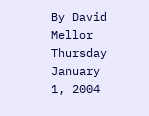By David Mellor Thursday January 1, 2004